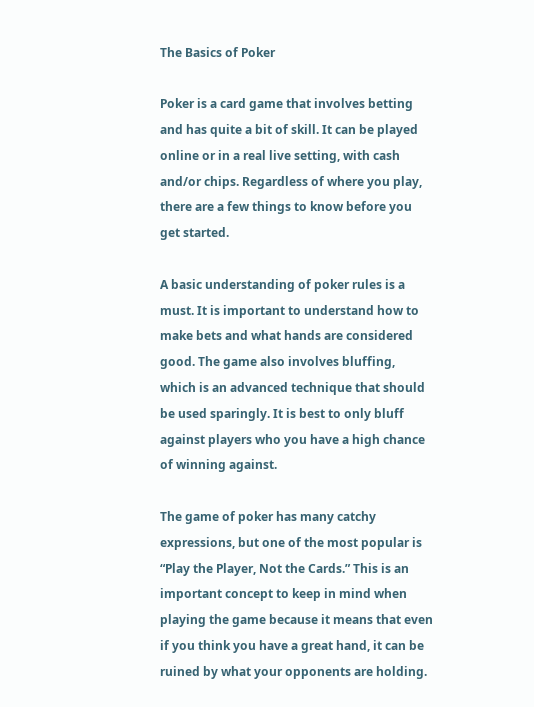The Basics of Poker

Poker is a card game that involves betting and has quite a bit of skill. It can be played online or in a real live setting, with cash and/or chips. Regardless of where you play, there are a few things to know before you get started.

A basic understanding of poker rules is a must. It is important to understand how to make bets and what hands are considered good. The game also involves bluffing, which is an advanced technique that should be used sparingly. It is best to only bluff against players who you have a high chance of winning against.

The game of poker has many catchy expressions, but one of the most popular is “Play the Player, Not the Cards.” This is an important concept to keep in mind when playing the game because it means that even if you think you have a great hand, it can be ruined by what your opponents are holding.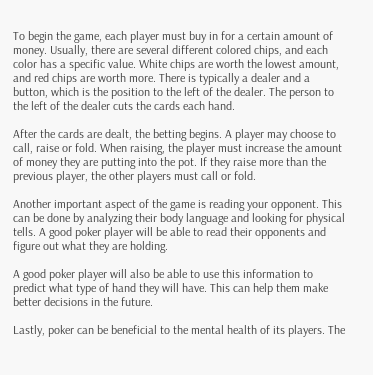To begin the game, each player must buy in for a certain amount of money. Usually, there are several different colored chips, and each color has a specific value. White chips are worth the lowest amount, and red chips are worth more. There is typically a dealer and a button, which is the position to the left of the dealer. The person to the left of the dealer cuts the cards each hand.

After the cards are dealt, the betting begins. A player may choose to call, raise or fold. When raising, the player must increase the amount of money they are putting into the pot. If they raise more than the previous player, the other players must call or fold.

Another important aspect of the game is reading your opponent. This can be done by analyzing their body language and looking for physical tells. A good poker player will be able to read their opponents and figure out what they are holding.

A good poker player will also be able to use this information to predict what type of hand they will have. This can help them make better decisions in the future.

Lastly, poker can be beneficial to the mental health of its players. The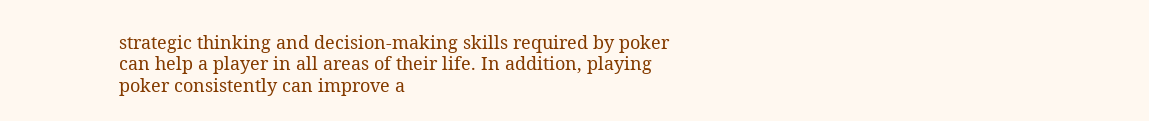strategic thinking and decision-making skills required by poker can help a player in all areas of their life. In addition, playing poker consistently can improve a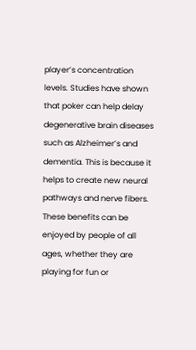player’s concentration levels. Studies have shown that poker can help delay degenerative brain diseases such as Alzheimer’s and dementia. This is because it helps to create new neural pathways and nerve fibers. These benefits can be enjoyed by people of all ages, whether they are playing for fun or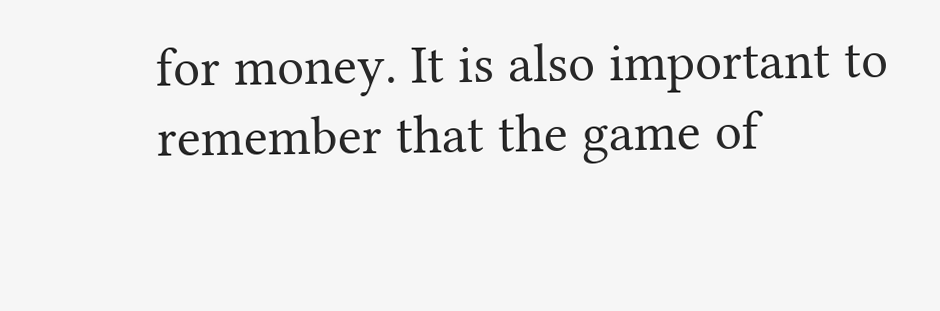for money. It is also important to remember that the game of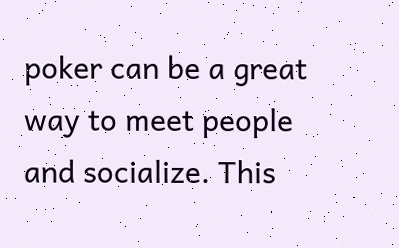poker can be a great way to meet people and socialize. This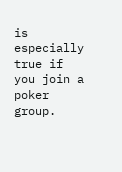is especially true if you join a poker group.